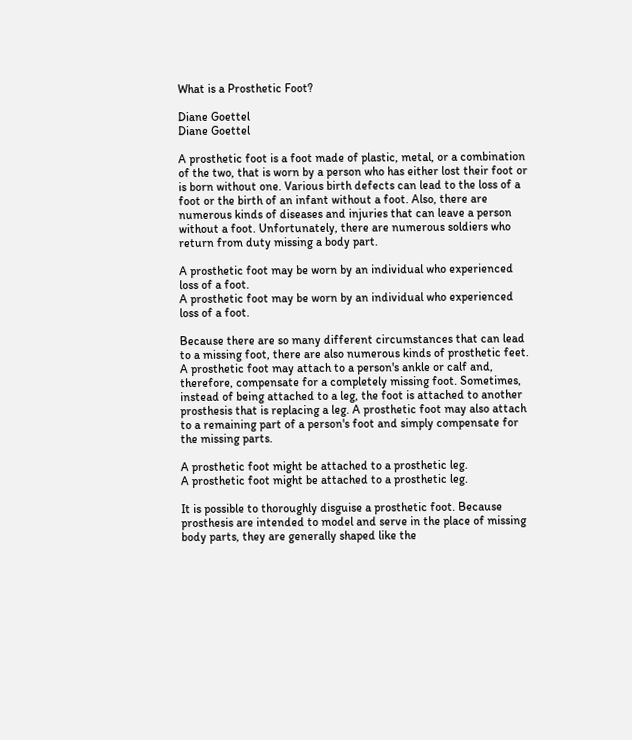What is a Prosthetic Foot?

Diane Goettel
Diane Goettel

A prosthetic foot is a foot made of plastic, metal, or a combination of the two, that is worn by a person who has either lost their foot or is born without one. Various birth defects can lead to the loss of a foot or the birth of an infant without a foot. Also, there are numerous kinds of diseases and injuries that can leave a person without a foot. Unfortunately, there are numerous soldiers who return from duty missing a body part.

A prosthetic foot may be worn by an individual who experienced loss of a foot.
A prosthetic foot may be worn by an individual who experienced loss of a foot.

Because there are so many different circumstances that can lead to a missing foot, there are also numerous kinds of prosthetic feet. A prosthetic foot may attach to a person's ankle or calf and, therefore, compensate for a completely missing foot. Sometimes, instead of being attached to a leg, the foot is attached to another prosthesis that is replacing a leg. A prosthetic foot may also attach to a remaining part of a person's foot and simply compensate for the missing parts.

A prosthetic foot might be attached to a prosthetic leg.
A prosthetic foot might be attached to a prosthetic leg.

It is possible to thoroughly disguise a prosthetic foot. Because prosthesis are intended to model and serve in the place of missing body parts, they are generally shaped like the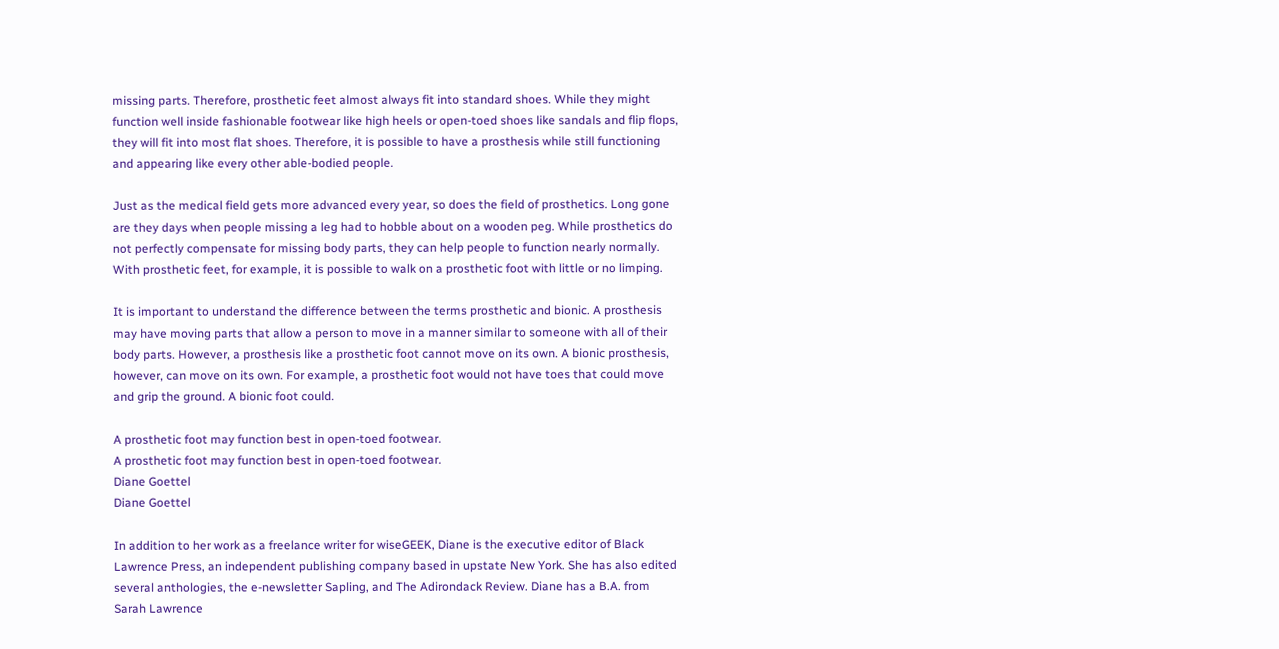missing parts. Therefore, prosthetic feet almost always fit into standard shoes. While they might function well inside fashionable footwear like high heels or open-toed shoes like sandals and flip flops, they will fit into most flat shoes. Therefore, it is possible to have a prosthesis while still functioning and appearing like every other able-bodied people.

Just as the medical field gets more advanced every year, so does the field of prosthetics. Long gone are they days when people missing a leg had to hobble about on a wooden peg. While prosthetics do not perfectly compensate for missing body parts, they can help people to function nearly normally. With prosthetic feet, for example, it is possible to walk on a prosthetic foot with little or no limping.

It is important to understand the difference between the terms prosthetic and bionic. A prosthesis may have moving parts that allow a person to move in a manner similar to someone with all of their body parts. However, a prosthesis like a prosthetic foot cannot move on its own. A bionic prosthesis, however, can move on its own. For example, a prosthetic foot would not have toes that could move and grip the ground. A bionic foot could.

A prosthetic foot may function best in open-toed footwear.
A prosthetic foot may function best in open-toed footwear.
Diane Goettel
Diane Goettel

In addition to her work as a freelance writer for wiseGEEK, Diane is the executive editor of Black Lawrence Press, an independent publishing company based in upstate New York. She has also edited several anthologies, the e-newsletter Sapling, and The Adirondack Review. Diane has a B.A. from Sarah Lawrence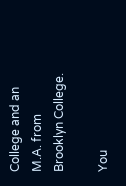College and an M.A. from Brooklyn College.

You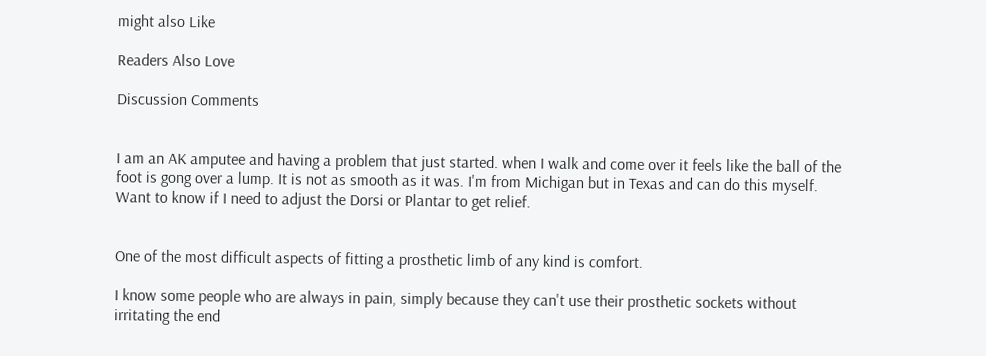might also Like

Readers Also Love

Discussion Comments


I am an AK amputee and having a problem that just started. when I walk and come over it feels like the ball of the foot is gong over a lump. It is not as smooth as it was. I'm from Michigan but in Texas and can do this myself. Want to know if I need to adjust the Dorsi or Plantar to get relief.


One of the most difficult aspects of fitting a prosthetic limb of any kind is comfort.

I know some people who are always in pain, simply because they can't use their prosthetic sockets without irritating the end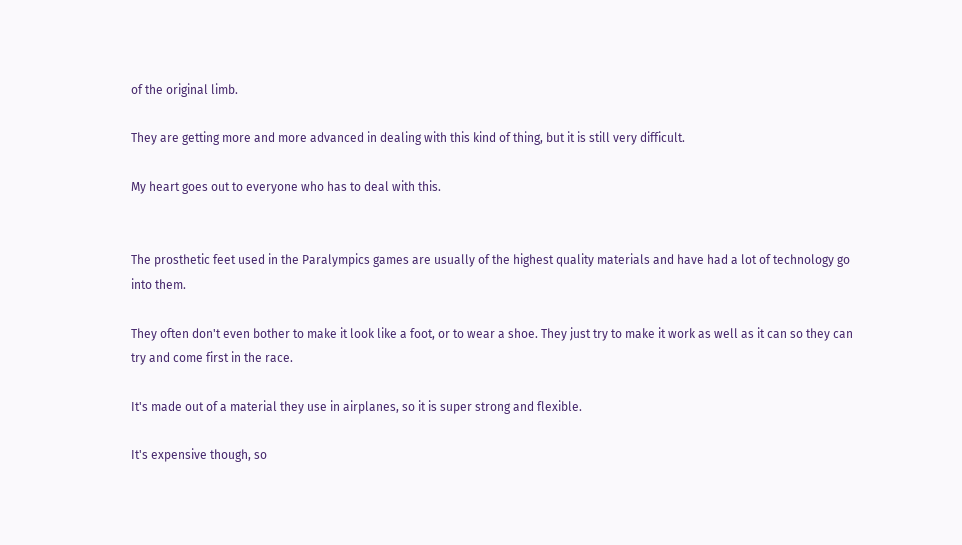of the original limb.

They are getting more and more advanced in dealing with this kind of thing, but it is still very difficult.

My heart goes out to everyone who has to deal with this.


The prosthetic feet used in the Paralympics games are usually of the highest quality materials and have had a lot of technology go into them.

They often don't even bother to make it look like a foot, or to wear a shoe. They just try to make it work as well as it can so they can try and come first in the race.

It's made out of a material they use in airplanes, so it is super strong and flexible.

It's expensive though, so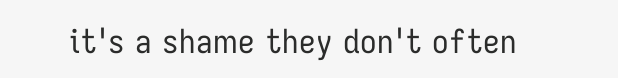it's a shame they don't often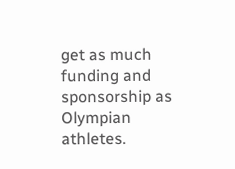get as much funding and sponsorship as Olympian athletes.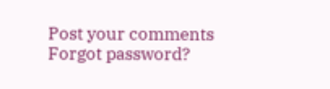Post your comments
Forgot password?